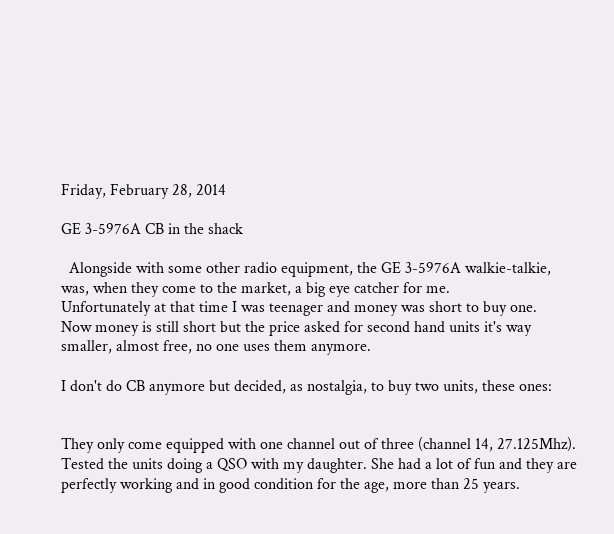Friday, February 28, 2014

GE 3-5976A CB in the shack

  Alongside with some other radio equipment, the GE 3-5976A walkie-talkie, was, when they come to the market, a big eye catcher for me.
Unfortunately at that time I was teenager and money was short to buy one.
Now money is still short but the price asked for second hand units it's way smaller, almost free, no one uses them anymore.

I don't do CB anymore but decided, as nostalgia, to buy two units, these ones:


They only come equipped with one channel out of three (channel 14, 27.125Mhz).
Tested the units doing a QSO with my daughter. She had a lot of fun and they are perfectly working and in good condition for the age, more than 25 years.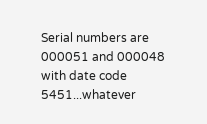Serial numbers are 000051 and 000048 with date code 5451...whatever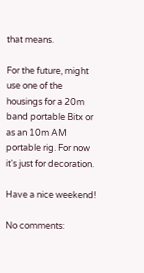that means.

For the future, might use one of the housings for a 20m band portable Bitx or as an 10m AM portable rig. For now it's just for decoration.

Have a nice weekend!

No comments: